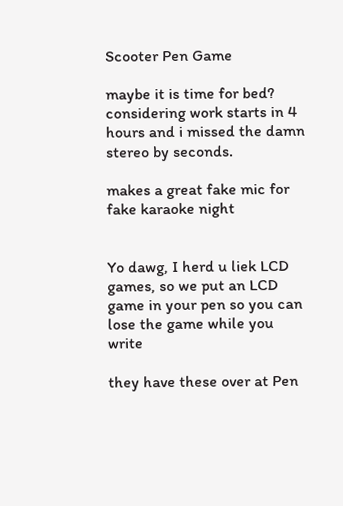Scooter Pen Game

maybe it is time for bed? considering work starts in 4 hours and i missed the damn stereo by seconds.

makes a great fake mic for fake karaoke night


Yo dawg, I herd u liek LCD games, so we put an LCD game in your pen so you can lose the game while you write

they have these over at Pen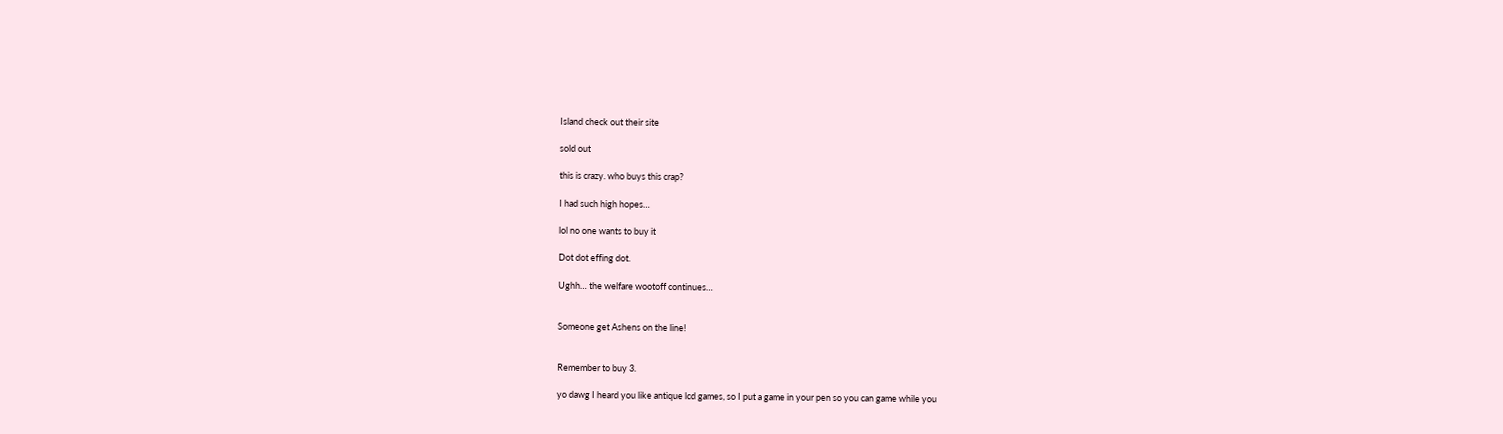Island check out their site

sold out

this is crazy. who buys this crap?

I had such high hopes…

lol no one wants to buy it

Dot dot effing dot.

Ughh… the welfare wootoff continues…


Someone get Ashens on the line!


Remember to buy 3.

yo dawg I heard you like antique lcd games, so I put a game in your pen so you can game while you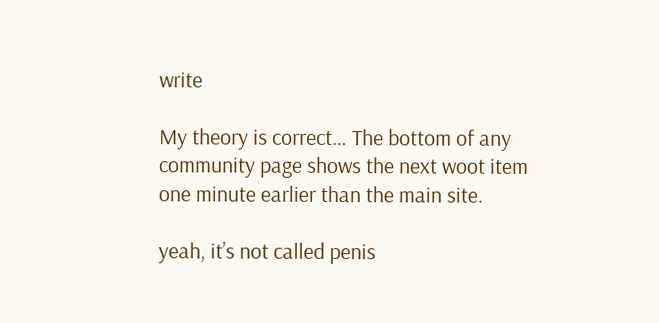write

My theory is correct… The bottom of any community page shows the next woot item one minute earlier than the main site.

yeah, it’s not called penis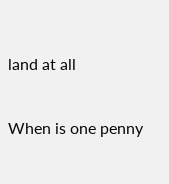land at all

When is one penny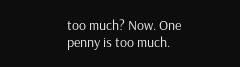too much? Now. One penny is too much.